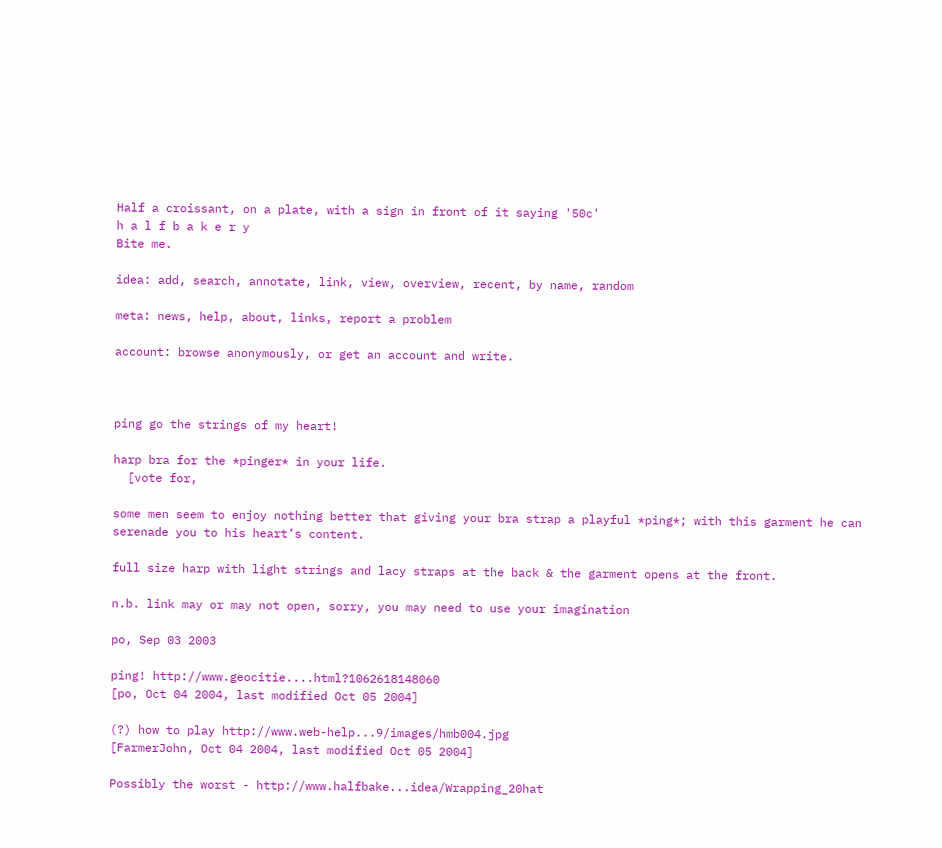Half a croissant, on a plate, with a sign in front of it saying '50c'
h a l f b a k e r y
Bite me.

idea: add, search, annotate, link, view, overview, recent, by name, random

meta: news, help, about, links, report a problem

account: browse anonymously, or get an account and write.



ping go the strings of my heart!

harp bra for the *pinger* in your life.
  [vote for,

some men seem to enjoy nothing better that giving your bra strap a playful *ping*; with this garment he can serenade you to his heart’s content.

full size harp with light strings and lacy straps at the back & the garment opens at the front.

n.b. link may or may not open, sorry, you may need to use your imagination

po, Sep 03 2003

ping! http://www.geocitie....html?1062618148060
[po, Oct 04 2004, last modified Oct 05 2004]

(?) how to play http://www.web-help...9/images/hmb004.jpg
[FarmerJohn, Oct 04 2004, last modified Oct 05 2004]

Possibly the worst - http://www.halfbake...idea/Wrapping_20hat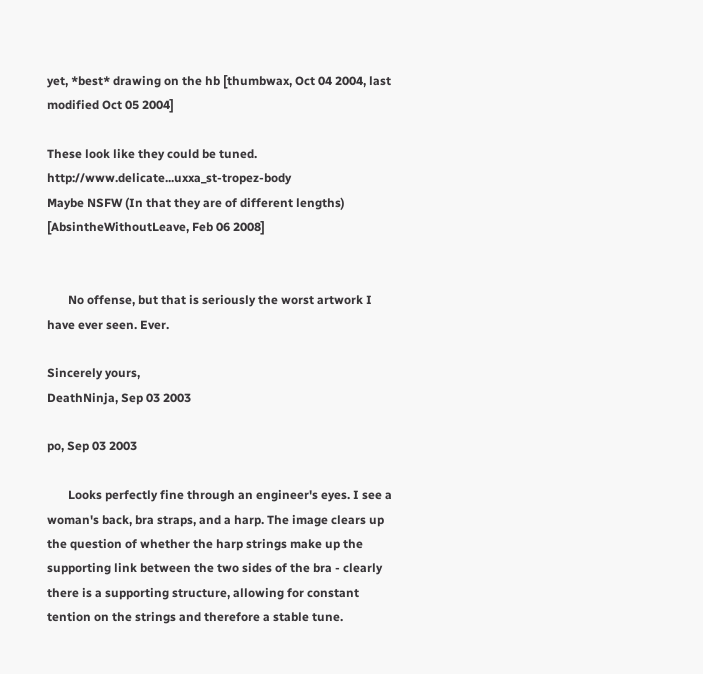yet, *best* drawing on the hb [thumbwax, Oct 04 2004, last modified Oct 05 2004]

These look like they could be tuned. http://www.delicate...uxxa_st-tropez-body
Maybe NSFW (In that they are of different lengths) [AbsintheWithoutLeave, Feb 06 2008]


       No offense, but that is seriously the worst artwork I have ever seen. Ever.

Sincerely yours,
DeathNinja, Sep 03 2003

po, Sep 03 2003

       Looks perfectly fine through an engineer's eyes. I see a woman's back, bra straps, and a harp. The image clears up the question of whether the harp strings make up the supporting link between the two sides of the bra - clearly there is a supporting structure, allowing for constant tention on the strings and therefore a stable tune.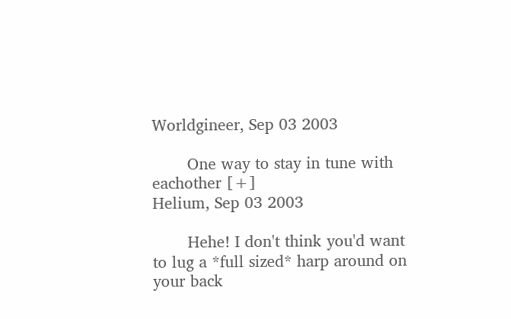Worldgineer, Sep 03 2003

       One way to stay in tune with eachother [+]
Helium, Sep 03 2003

       Hehe! I don't think you'd want to lug a *full sized* harp around on your back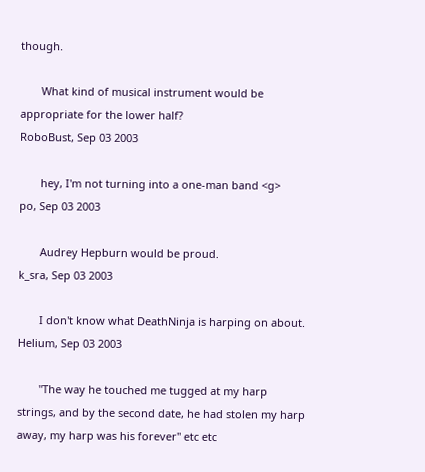though.

       What kind of musical instrument would be appropriate for the lower half?
RoboBust, Sep 03 2003

       hey, I'm not turning into a one-man band <g>
po, Sep 03 2003

       Audrey Hepburn would be proud.
k_sra, Sep 03 2003

       I don't know what DeathNinja is harping on about.
Helium, Sep 03 2003

       "The way he touched me tugged at my harp strings, and by the second date, he had stolen my harp away, my harp was his forever" etc etc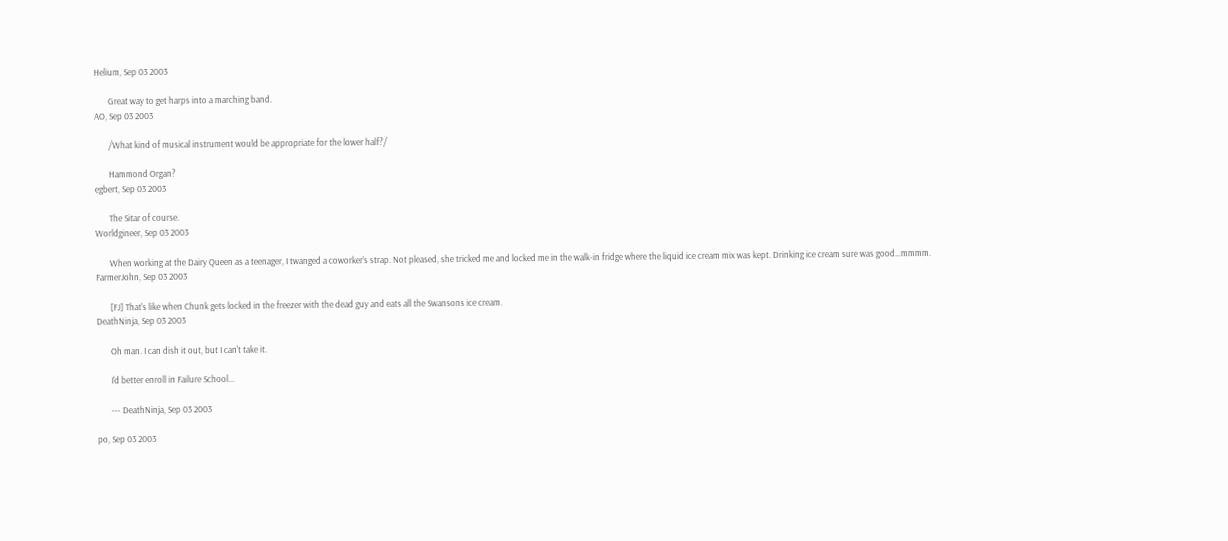Helium, Sep 03 2003

       Great way to get harps into a marching band.
AO, Sep 03 2003

       /What kind of musical instrument would be appropriate for the lower half?/

       Hammond Organ?
egbert, Sep 03 2003

       The Sitar of course.
Worldgineer, Sep 03 2003

       When working at the Dairy Queen as a teenager, I twanged a coworker’s strap. Not pleased, she tricked me and locked me in the walk-in fridge where the liquid ice cream mix was kept. Drinking ice cream sure was good…mmmm.
FarmerJohn, Sep 03 2003

       [FJ] That's like when Chunk gets locked in the freezer with the dead guy and eats all the Swansons ice cream.
DeathNinja, Sep 03 2003

       Oh man. I can dish it out, but I can't take it.

       I'd better enroll in Failure School...

       --- DeathNinja, Sep 03 2003

po, Sep 03 2003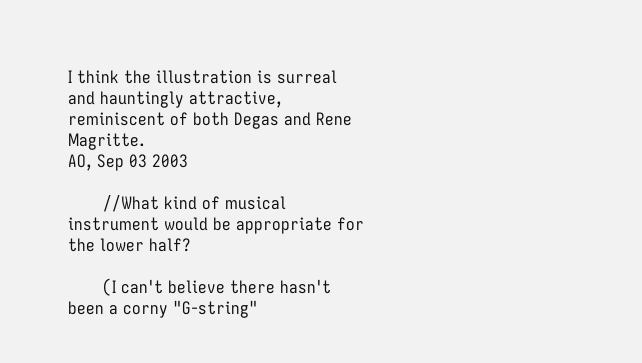I think the illustration is surreal and hauntingly attractive, reminiscent of both Degas and Rene Magritte.
AO, Sep 03 2003

       //What kind of musical instrument would be appropriate for the lower half?

       (I can't believe there hasn't been a corny "G-string"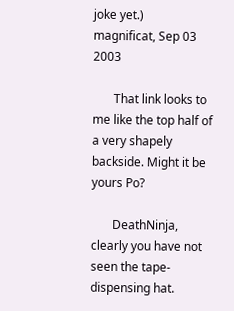joke yet.)
magnificat, Sep 03 2003

       That link looks to me like the top half of a very shapely backside. Might it be yours Po?

       DeathNinja, clearly you have not seen the tape-dispensing hat.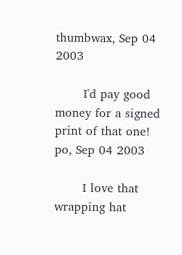thumbwax, Sep 04 2003

       I'd pay good money for a signed print of that one!
po, Sep 04 2003

       I love that wrapping hat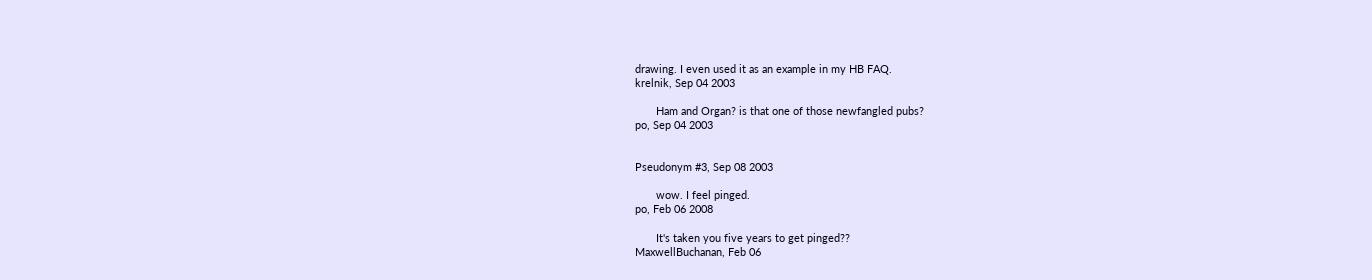drawing. I even used it as an example in my HB FAQ.
krelnik, Sep 04 2003

       Ham and Organ? is that one of those newfangled pubs?
po, Sep 04 2003


Pseudonym #3, Sep 08 2003

       wow. I feel pinged.
po, Feb 06 2008

       It's taken you five years to get pinged??
MaxwellBuchanan, Feb 06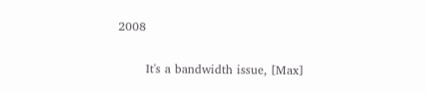2008

       It's a bandwidth issue, [Max]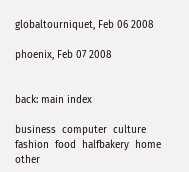globaltourniquet, Feb 06 2008

phoenix, Feb 07 2008


back: main index

business  computer  culture  fashion  food  halfbakery  home  other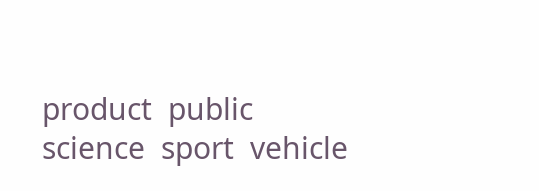product  public  science  sport  vehicle